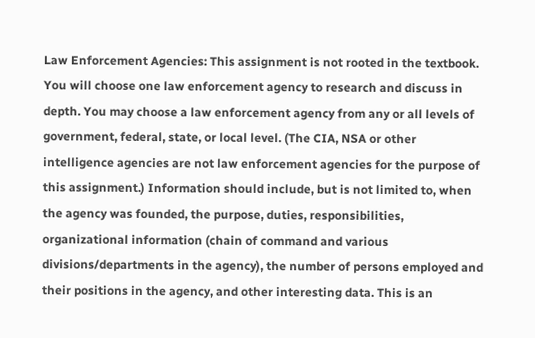Law Enforcement Agencies: This assignment is not rooted in the textbook. You will choose one law enforcement agency to research and discuss in depth. You may choose a law enforcement agency from any or all levels of government, federal, state, or local level. (The CIA, NSA or other intelligence agencies are not law enforcement agencies for the purpose of this assignment.) Information should include, but is not limited to, when the agency was founded, the purpose, duties, responsibilities, organizational information (chain of command and various divisions/departments in the agency), the number of persons employed and their positions in the agency, and other interesting data. This is an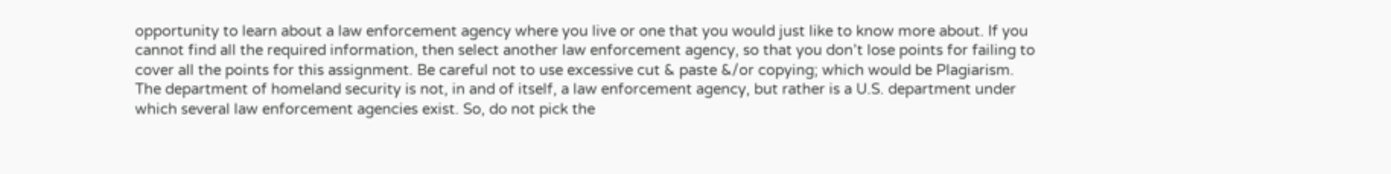opportunity to learn about a law enforcement agency where you live or one that you would just like to know more about. If you cannot find all the required information, then select another law enforcement agency, so that you don’t lose points for failing to cover all the points for this assignment. Be careful not to use excessive cut & paste &/or copying; which would be Plagiarism. The department of homeland security is not, in and of itself, a law enforcement agency, but rather is a U.S. department under which several law enforcement agencies exist. So, do not pick the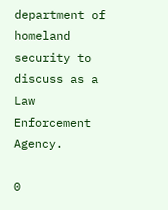department of homeland security to discuss as a Law Enforcement Agency.

0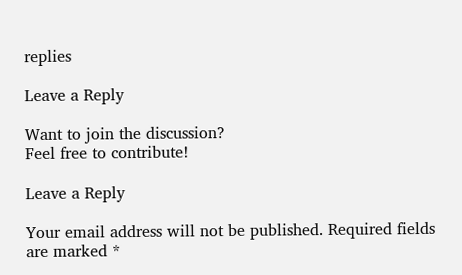replies

Leave a Reply

Want to join the discussion?
Feel free to contribute!

Leave a Reply

Your email address will not be published. Required fields are marked *